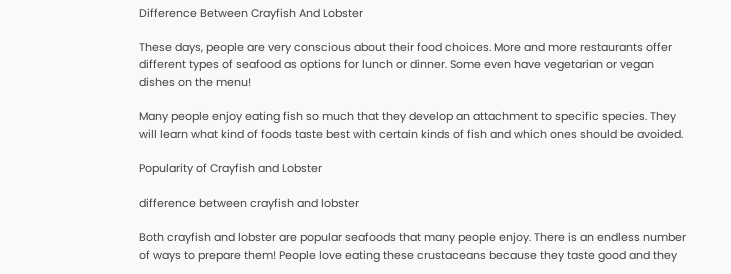Difference Between Crayfish And Lobster

These days, people are very conscious about their food choices. More and more restaurants offer different types of seafood as options for lunch or dinner. Some even have vegetarian or vegan dishes on the menu!

Many people enjoy eating fish so much that they develop an attachment to specific species. They will learn what kind of foods taste best with certain kinds of fish and which ones should be avoided.

Popularity of Crayfish and Lobster

difference between crayfish and lobster

Both crayfish and lobster are popular seafoods that many people enjoy. There is an endless number of ways to prepare them! People love eating these crustaceans because they taste good and they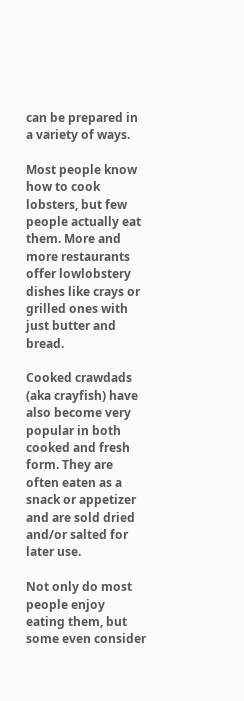can be prepared in a variety of ways.

Most people know how to cook lobsters, but few people actually eat them. More and more restaurants offer lowlobstery dishes like crays or grilled ones with just butter and bread.

Cooked crawdads (aka crayfish) have also become very popular in both cooked and fresh form. They are often eaten as a snack or appetizer and are sold dried and/or salted for later use.

Not only do most people enjoy eating them, but some even consider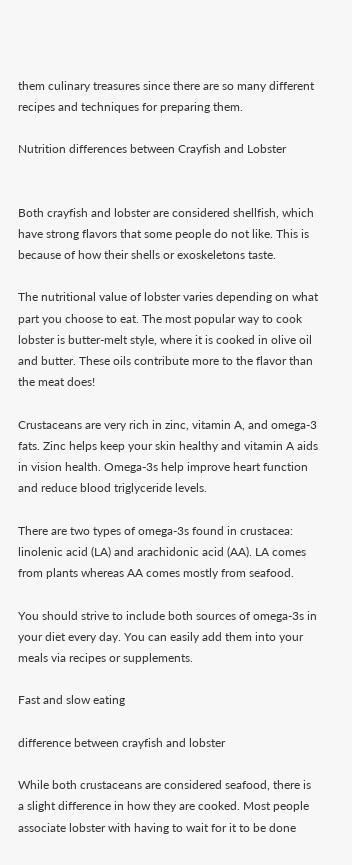them culinary treasures since there are so many different recipes and techniques for preparing them.

Nutrition differences between Crayfish and Lobster


Both crayfish and lobster are considered shellfish, which have strong flavors that some people do not like. This is because of how their shells or exoskeletons taste.

The nutritional value of lobster varies depending on what part you choose to eat. The most popular way to cook lobster is butter-melt style, where it is cooked in olive oil and butter. These oils contribute more to the flavor than the meat does!

Crustaceans are very rich in zinc, vitamin A, and omega-3 fats. Zinc helps keep your skin healthy and vitamin A aids in vision health. Omega-3s help improve heart function and reduce blood triglyceride levels.

There are two types of omega-3s found in crustacea: linolenic acid (LA) and arachidonic acid (AA). LA comes from plants whereas AA comes mostly from seafood.

You should strive to include both sources of omega-3s in your diet every day. You can easily add them into your meals via recipes or supplements.

Fast and slow eating

difference between crayfish and lobster

While both crustaceans are considered seafood, there is a slight difference in how they are cooked. Most people associate lobster with having to wait for it to be done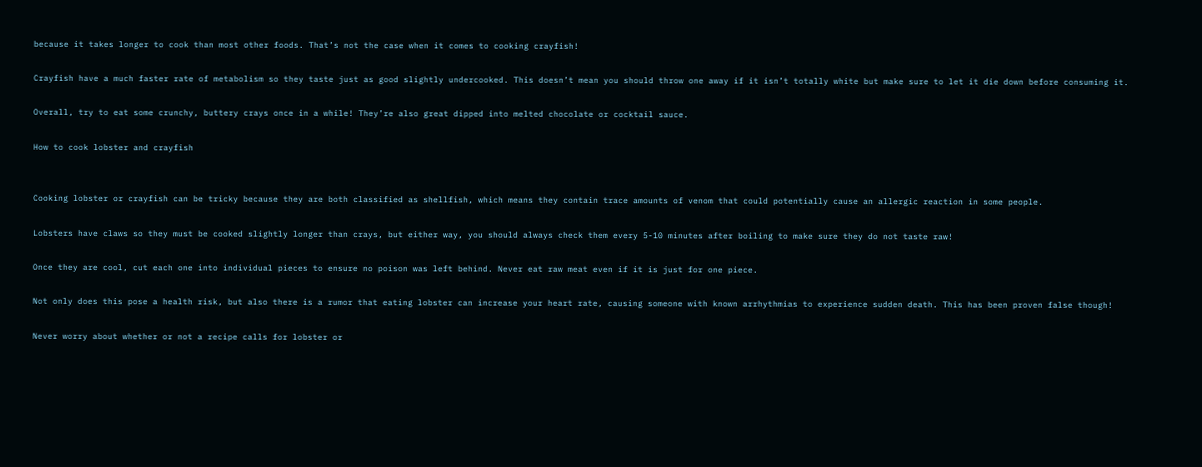because it takes longer to cook than most other foods. That’s not the case when it comes to cooking crayfish!

Crayfish have a much faster rate of metabolism so they taste just as good slightly undercooked. This doesn’t mean you should throw one away if it isn’t totally white but make sure to let it die down before consuming it.

Overall, try to eat some crunchy, buttery crays once in a while! They’re also great dipped into melted chocolate or cocktail sauce.

How to cook lobster and crayfish


Cooking lobster or crayfish can be tricky because they are both classified as shellfish, which means they contain trace amounts of venom that could potentially cause an allergic reaction in some people.

Lobsters have claws so they must be cooked slightly longer than crays, but either way, you should always check them every 5-10 minutes after boiling to make sure they do not taste raw!

Once they are cool, cut each one into individual pieces to ensure no poison was left behind. Never eat raw meat even if it is just for one piece.

Not only does this pose a health risk, but also there is a rumor that eating lobster can increase your heart rate, causing someone with known arrhythmias to experience sudden death. This has been proven false though!

Never worry about whether or not a recipe calls for lobster or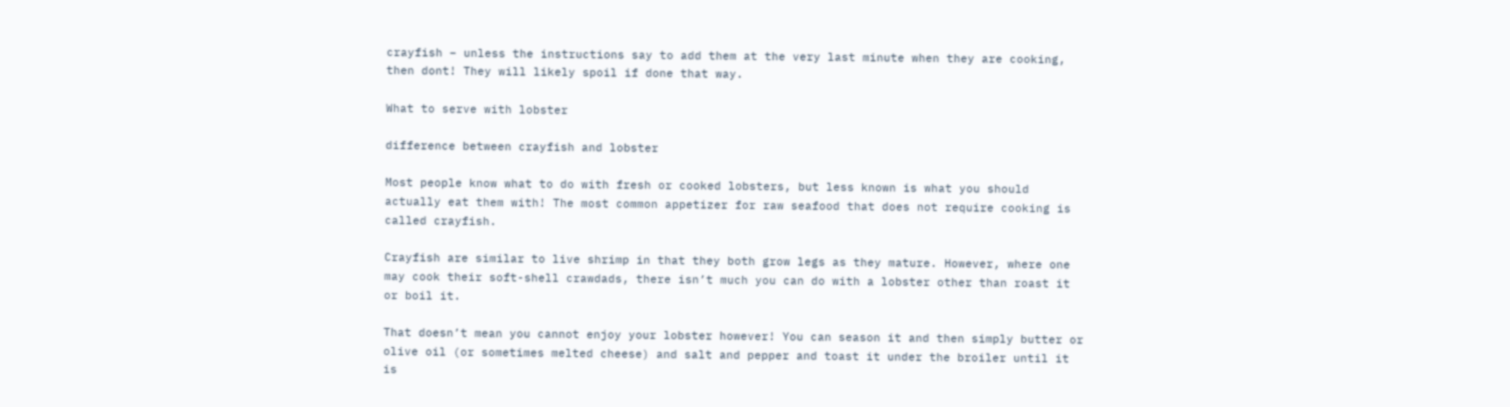crayfish – unless the instructions say to add them at the very last minute when they are cooking, then dont! They will likely spoil if done that way.

What to serve with lobster

difference between crayfish and lobster

Most people know what to do with fresh or cooked lobsters, but less known is what you should actually eat them with! The most common appetizer for raw seafood that does not require cooking is called crayfish.

Crayfish are similar to live shrimp in that they both grow legs as they mature. However, where one may cook their soft-shell crawdads, there isn’t much you can do with a lobster other than roast it or boil it.

That doesn’t mean you cannot enjoy your lobster however! You can season it and then simply butter or olive oil (or sometimes melted cheese) and salt and pepper and toast it under the broiler until it is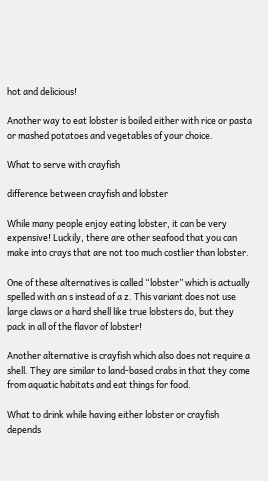hot and delicious!

Another way to eat lobster is boiled either with rice or pasta or mashed potatoes and vegetables of your choice.

What to serve with crayfish

difference between crayfish and lobster

While many people enjoy eating lobster, it can be very expensive! Luckily, there are other seafood that you can make into crays that are not too much costlier than lobster.

One of these alternatives is called “lobster” which is actually spelled with an s instead of a z. This variant does not use large claws or a hard shell like true lobsters do, but they pack in all of the flavor of lobster!

Another alternative is crayfish which also does not require a shell. They are similar to land-based crabs in that they come from aquatic habitats and eat things for food.

What to drink while having either lobster or crayfish depends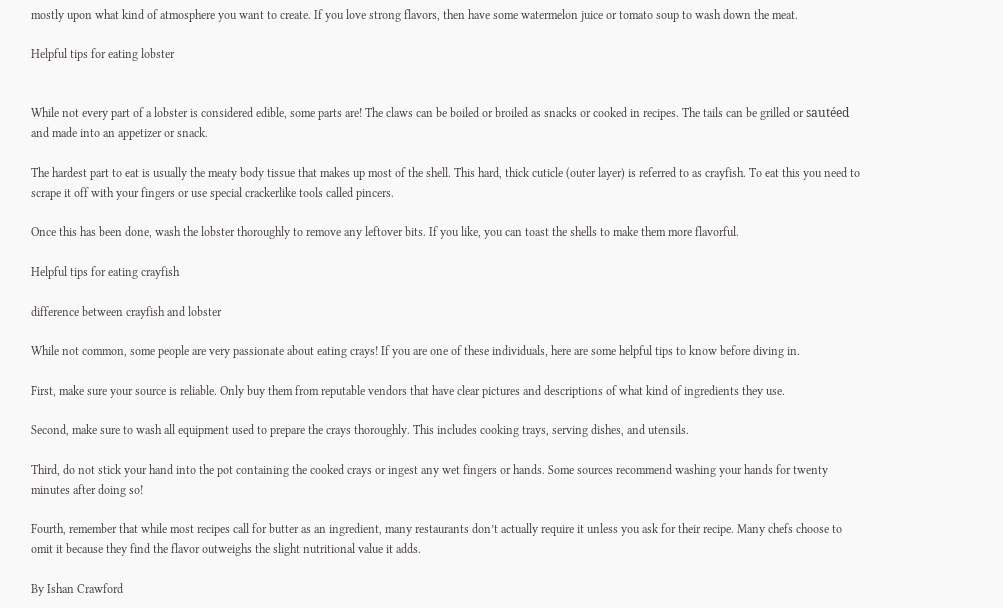mostly upon what kind of atmosphere you want to create. If you love strong flavors, then have some watermelon juice or tomato soup to wash down the meat.

Helpful tips for eating lobster


While not every part of a lobster is considered edible, some parts are! The claws can be boiled or broiled as snacks or cooked in recipes. The tails can be grilled or sautéed and made into an appetizer or snack.

The hardest part to eat is usually the meaty body tissue that makes up most of the shell. This hard, thick cuticle (outer layer) is referred to as crayfish. To eat this you need to scrape it off with your fingers or use special crackerlike tools called pincers.

Once this has been done, wash the lobster thoroughly to remove any leftover bits. If you like, you can toast the shells to make them more flavorful.

Helpful tips for eating crayfish

difference between crayfish and lobster

While not common, some people are very passionate about eating crays! If you are one of these individuals, here are some helpful tips to know before diving in.

First, make sure your source is reliable. Only buy them from reputable vendors that have clear pictures and descriptions of what kind of ingredients they use.

Second, make sure to wash all equipment used to prepare the crays thoroughly. This includes cooking trays, serving dishes, and utensils.

Third, do not stick your hand into the pot containing the cooked crays or ingest any wet fingers or hands. Some sources recommend washing your hands for twenty minutes after doing so!

Fourth, remember that while most recipes call for butter as an ingredient, many restaurants don’t actually require it unless you ask for their recipe. Many chefs choose to omit it because they find the flavor outweighs the slight nutritional value it adds.

By Ishan Crawford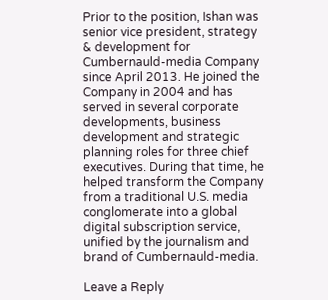Prior to the position, Ishan was senior vice president, strategy & development for Cumbernauld-media Company since April 2013. He joined the Company in 2004 and has served in several corporate developments, business development and strategic planning roles for three chief executives. During that time, he helped transform the Company from a traditional U.S. media conglomerate into a global digital subscription service, unified by the journalism and brand of Cumbernauld-media.

Leave a Reply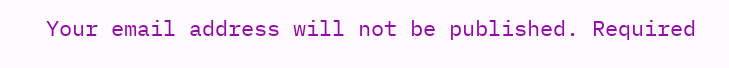Your email address will not be published. Required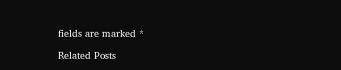fields are marked *

Related Posts